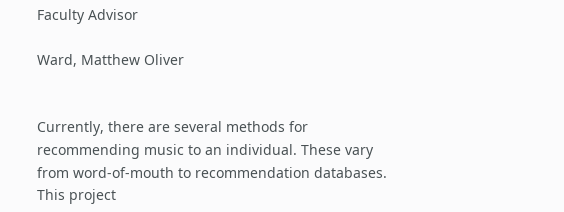Faculty Advisor

Ward, Matthew Oliver


Currently, there are several methods for recommending music to an individual. These vary from word-of-mouth to recommendation databases. This project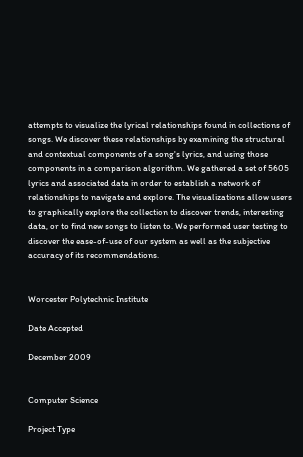attempts to visualize the lyrical relationships found in collections of songs. We discover these relationships by examining the structural and contextual components of a song's lyrics, and using those components in a comparison algorithm. We gathered a set of 5605 lyrics and associated data in order to establish a network of relationships to navigate and explore. The visualizations allow users to graphically explore the collection to discover trends, interesting data, or to find new songs to listen to. We performed user testing to discover the ease-of-use of our system as well as the subjective accuracy of its recommendations.


Worcester Polytechnic Institute

Date Accepted

December 2009


Computer Science

Project Type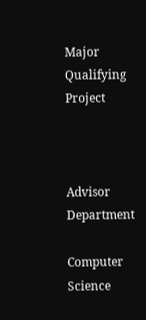Major Qualifying Project



Advisor Department

Computer Science